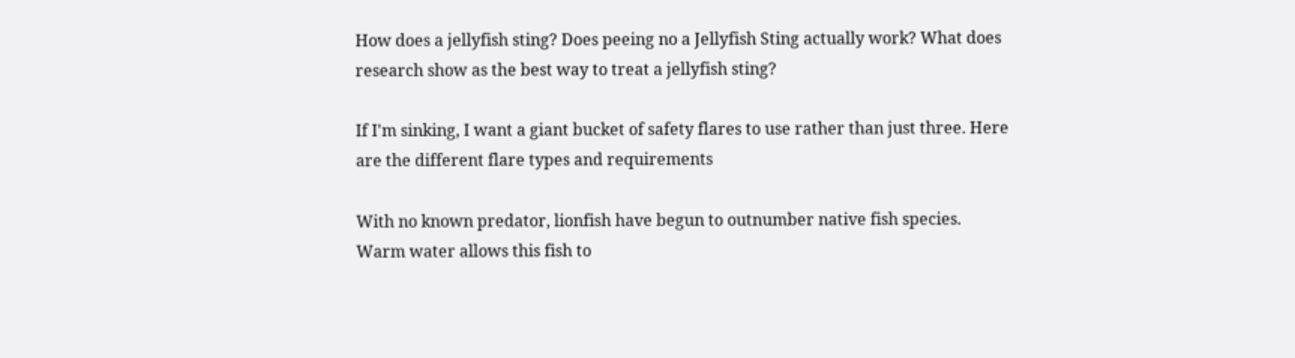How does a jellyfish sting? Does peeing no a Jellyfish Sting actually work? What does research show as the best way to treat a jellyfish sting?

If I'm sinking, I want a giant bucket of safety flares to use rather than just three. Here are the different flare types and requirements

With no known predator, lionfish have begun to outnumber native fish species. Warm water allows this fish to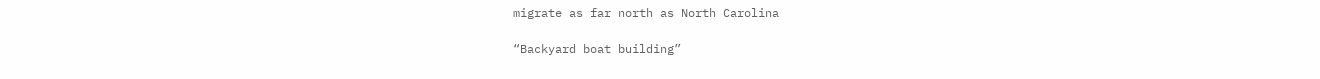migrate as far north as North Carolina

“Backyard boat building”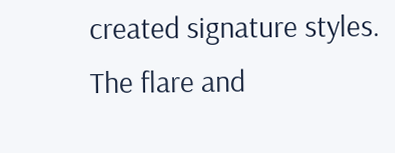created signature styles. The flare and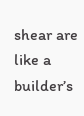shear are like a builder’s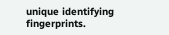unique identifying fingerprints.